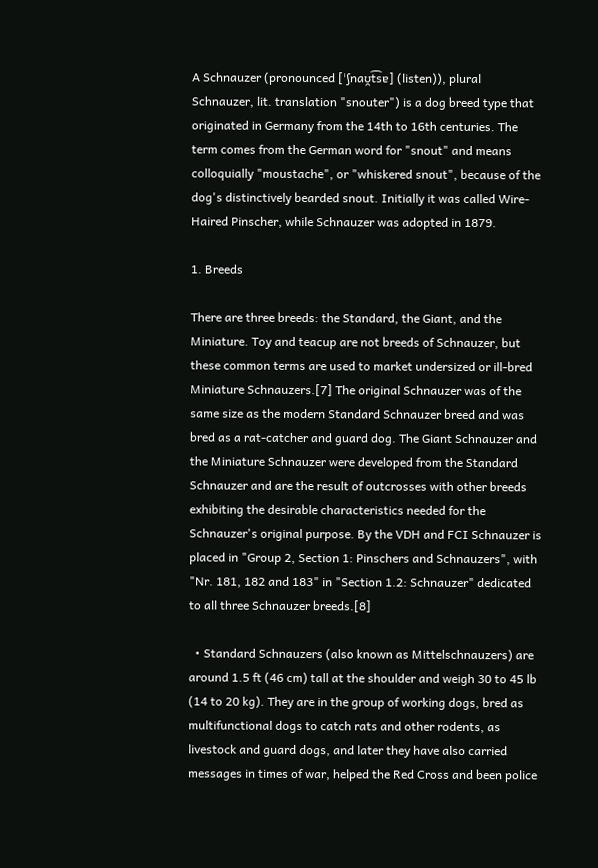A Schnauzer (pronounced [ˈʃnaʊ̯t͡sɐ] (listen)), plural Schnauzer, lit. translation "snouter") is a dog breed type that originated in Germany from the 14th to 16th centuries. The term comes from the German word for "snout" and means colloquially "moustache", or "whiskered snout", because of the dog's distinctively bearded snout. Initially it was called Wire-Haired Pinscher, while Schnauzer was adopted in 1879.

1. Breeds

There are three breeds: the Standard, the Giant, and the Miniature. Toy and teacup are not breeds of Schnauzer, but these common terms are used to market undersized or ill-bred Miniature Schnauzers.[7] The original Schnauzer was of the same size as the modern Standard Schnauzer breed and was bred as a rat-catcher and guard dog. The Giant Schnauzer and the Miniature Schnauzer were developed from the Standard Schnauzer and are the result of outcrosses with other breeds exhibiting the desirable characteristics needed for the Schnauzer's original purpose. By the VDH and FCI Schnauzer is placed in "Group 2, Section 1: Pinschers and Schnauzers", with "Nr. 181, 182 and 183" in "Section 1.2: Schnauzer" dedicated to all three Schnauzer breeds.[8]

  • Standard Schnauzers (also known as Mittelschnauzers) are around 1.5 ft (46 cm) tall at the shoulder and weigh 30 to 45 lb (14 to 20 kg). They are in the group of working dogs, bred as multifunctional dogs to catch rats and other rodents, as livestock and guard dogs, and later they have also carried messages in times of war, helped the Red Cross and been police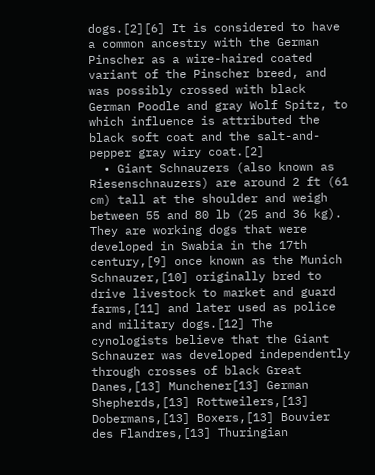dogs.[2][6] It is considered to have a common ancestry with the German Pinscher as a wire-haired coated variant of the Pinscher breed, and was possibly crossed with black German Poodle and gray Wolf Spitz, to which influence is attributed the black soft coat and the salt-and-pepper gray wiry coat.[2]
  • Giant Schnauzers (also known as Riesenschnauzers) are around 2 ft (61 cm) tall at the shoulder and weigh between 55 and 80 lb (25 and 36 kg). They are working dogs that were developed in Swabia in the 17th century,[9] once known as the Munich Schnauzer,[10] originally bred to drive livestock to market and guard farms,[11] and later used as police and military dogs.[12] The cynologists believe that the Giant Schnauzer was developed independently through crosses of black Great Danes,[13] Munchener[13] German Shepherds,[13] Rottweilers,[13] Dobermans,[13] Boxers,[13] Bouvier des Flandres,[13] Thuringian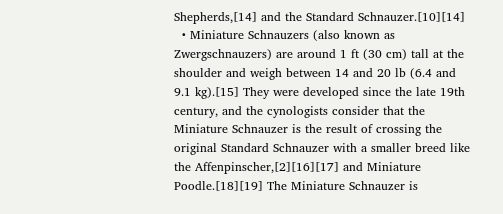Shepherds,[14] and the Standard Schnauzer.[10][14]
  • Miniature Schnauzers (also known as Zwergschnauzers) are around 1 ft (30 cm) tall at the shoulder and weigh between 14 and 20 lb (6.4 and 9.1 kg).[15] They were developed since the late 19th century, and the cynologists consider that the Miniature Schnauzer is the result of crossing the original Standard Schnauzer with a smaller breed like the Affenpinscher,[2][16][17] and Miniature Poodle.[18][19] The Miniature Schnauzer is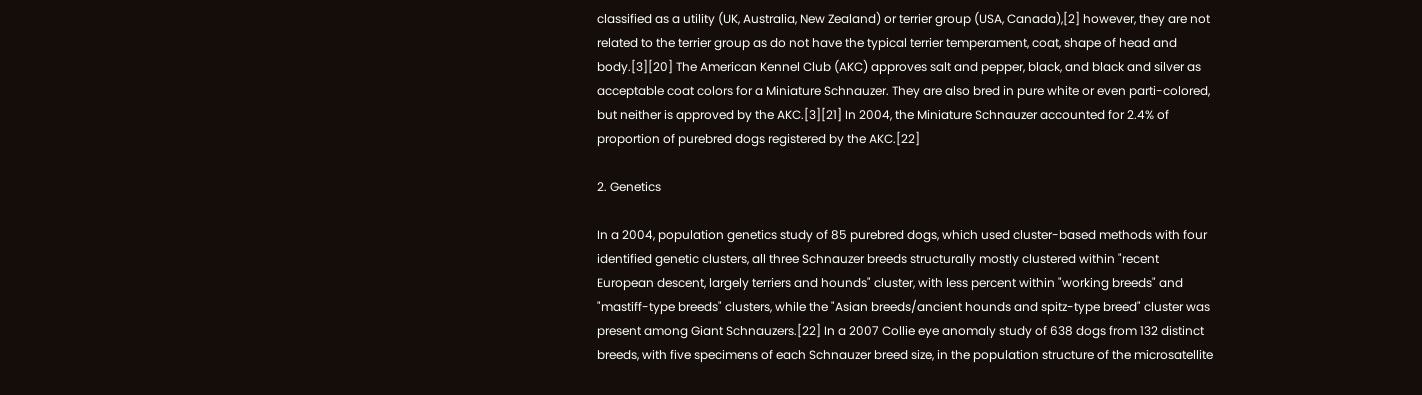classified as a utility (UK, Australia, New Zealand) or terrier group (USA, Canada),[2] however, they are not related to the terrier group as do not have the typical terrier temperament, coat, shape of head and body.[3][20] The American Kennel Club (AKC) approves salt and pepper, black, and black and silver as acceptable coat colors for a Miniature Schnauzer. They are also bred in pure white or even parti-colored, but neither is approved by the AKC.[3][21] In 2004, the Miniature Schnauzer accounted for 2.4% of proportion of purebred dogs registered by the AKC.[22]

2. Genetics

In a 2004, population genetics study of 85 purebred dogs, which used cluster-based methods with four identified genetic clusters, all three Schnauzer breeds structurally mostly clustered within "recent European descent, largely terriers and hounds" cluster, with less percent within "working breeds" and "mastiff-type breeds" clusters, while the "Asian breeds/ancient hounds and spitz-type breed" cluster was present among Giant Schnauzers.[22] In a 2007 Collie eye anomaly study of 638 dogs from 132 distinct breeds, with five specimens of each Schnauzer breed size, in the population structure of the microsatellite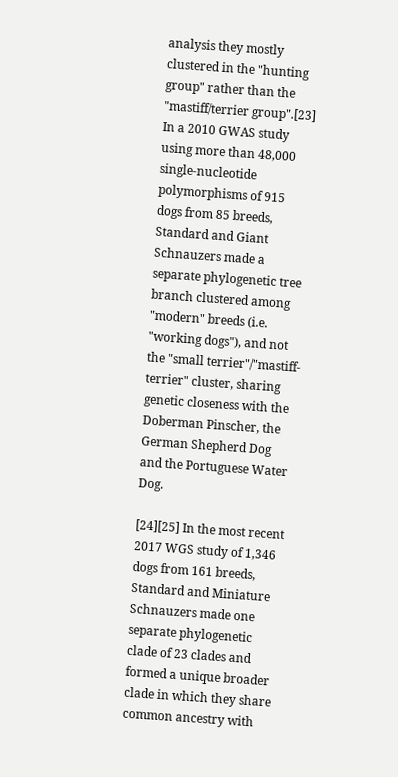analysis they mostly clustered in the "hunting group" rather than the "mastiff/terrier group".[23] In a 2010 GWAS study using more than 48,000 single-nucleotide polymorphisms of 915 dogs from 85 breeds, Standard and Giant Schnauzers made a separate phylogenetic tree branch clustered among "modern" breeds (i.e. "working dogs"), and not the "small terrier"/"mastiff-terrier" cluster, sharing genetic closeness with the Doberman Pinscher, the German Shepherd Dog and the Portuguese Water Dog.

[24][25] In the most recent 2017 WGS study of 1,346 dogs from 161 breeds, Standard and Miniature Schnauzers made one separate phylogenetic clade of 23 clades and formed a unique broader clade in which they share common ancestry with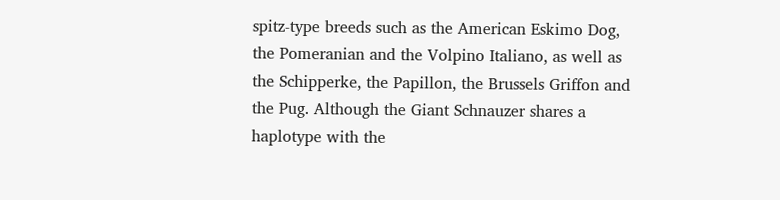spitz-type breeds such as the American Eskimo Dog, the Pomeranian and the Volpino Italiano, as well as the Schipperke, the Papillon, the Brussels Griffon and the Pug. Although the Giant Schnauzer shares a haplotype with the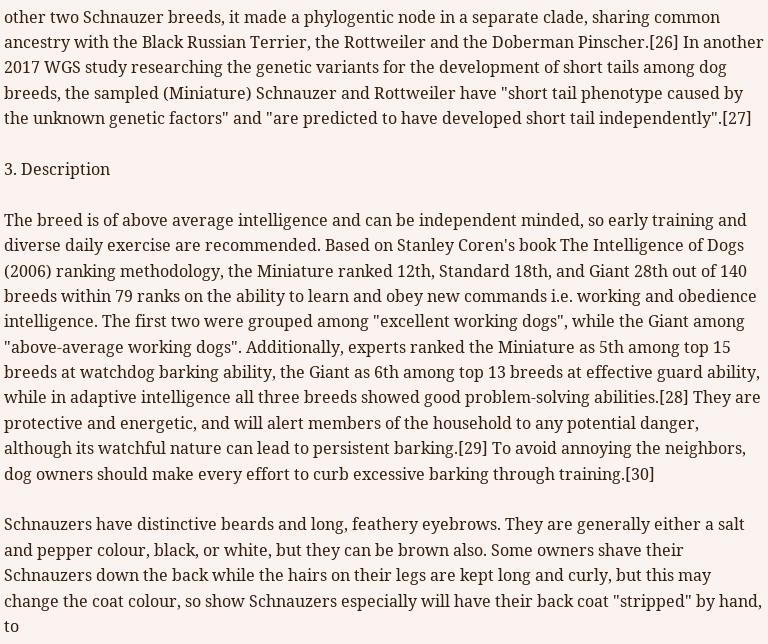other two Schnauzer breeds, it made a phylogentic node in a separate clade, sharing common ancestry with the Black Russian Terrier, the Rottweiler and the Doberman Pinscher.[26] In another 2017 WGS study researching the genetic variants for the development of short tails among dog breeds, the sampled (Miniature) Schnauzer and Rottweiler have "short tail phenotype caused by the unknown genetic factors" and "are predicted to have developed short tail independently".[27]

3. Description

The breed is of above average intelligence and can be independent minded, so early training and diverse daily exercise are recommended. Based on Stanley Coren's book The Intelligence of Dogs (2006) ranking methodology, the Miniature ranked 12th, Standard 18th, and Giant 28th out of 140 breeds within 79 ranks on the ability to learn and obey new commands i.e. working and obedience intelligence. The first two were grouped among "excellent working dogs", while the Giant among "above-average working dogs". Additionally, experts ranked the Miniature as 5th among top 15 breeds at watchdog barking ability, the Giant as 6th among top 13 breeds at effective guard ability, while in adaptive intelligence all three breeds showed good problem-solving abilities.[28] They are protective and energetic, and will alert members of the household to any potential danger, although its watchful nature can lead to persistent barking.[29] To avoid annoying the neighbors, dog owners should make every effort to curb excessive barking through training.[30]

Schnauzers have distinctive beards and long, feathery eyebrows. They are generally either a salt and pepper colour, black, or white, but they can be brown also. Some owners shave their Schnauzers down the back while the hairs on their legs are kept long and curly, but this may change the coat colour, so show Schnauzers especially will have their back coat "stripped" by hand, to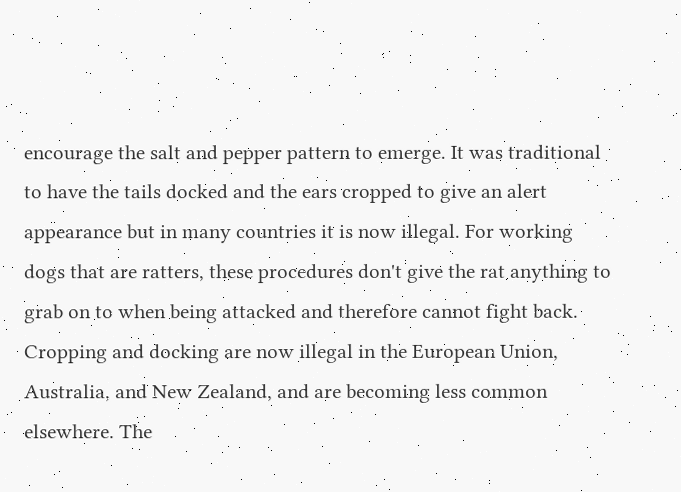encourage the salt and pepper pattern to emerge. It was traditional to have the tails docked and the ears cropped to give an alert appearance but in many countries it is now illegal. For working dogs that are ratters, these procedures don't give the rat anything to grab on to when being attacked and therefore cannot fight back. Cropping and docking are now illegal in the European Union, Australia, and New Zealand, and are becoming less common elsewhere. The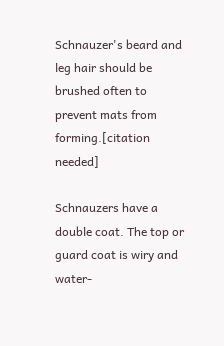Schnauzer's beard and leg hair should be brushed often to prevent mats from forming.[citation needed]

Schnauzers have a double coat. The top or guard coat is wiry and water-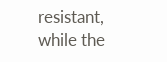resistant, while the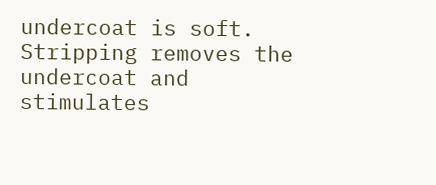undercoat is soft. Stripping removes the undercoat and stimulates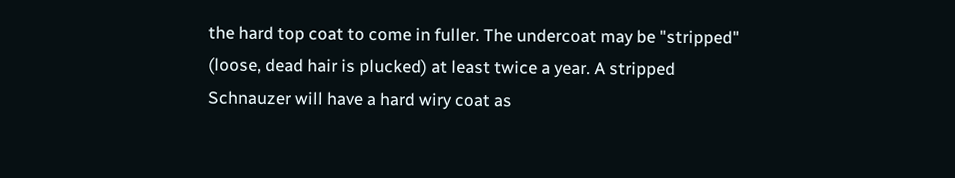the hard top coat to come in fuller. The undercoat may be "stripped" (loose, dead hair is plucked) at least twice a year. A stripped Schnauzer will have a hard wiry coat as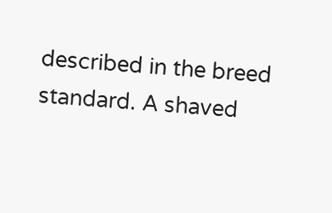described in the breed standard. A shaved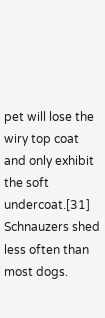pet will lose the wiry top coat and only exhibit the soft undercoat.[31] Schnauzers shed less often than most dogs.